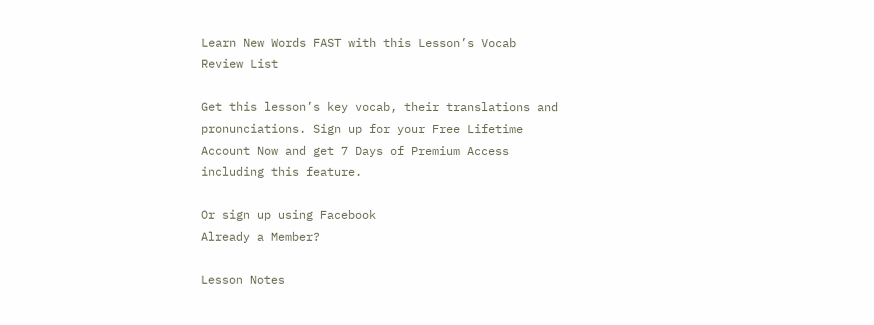Learn New Words FAST with this Lesson’s Vocab Review List

Get this lesson’s key vocab, their translations and pronunciations. Sign up for your Free Lifetime Account Now and get 7 Days of Premium Access including this feature.

Or sign up using Facebook
Already a Member?

Lesson Notes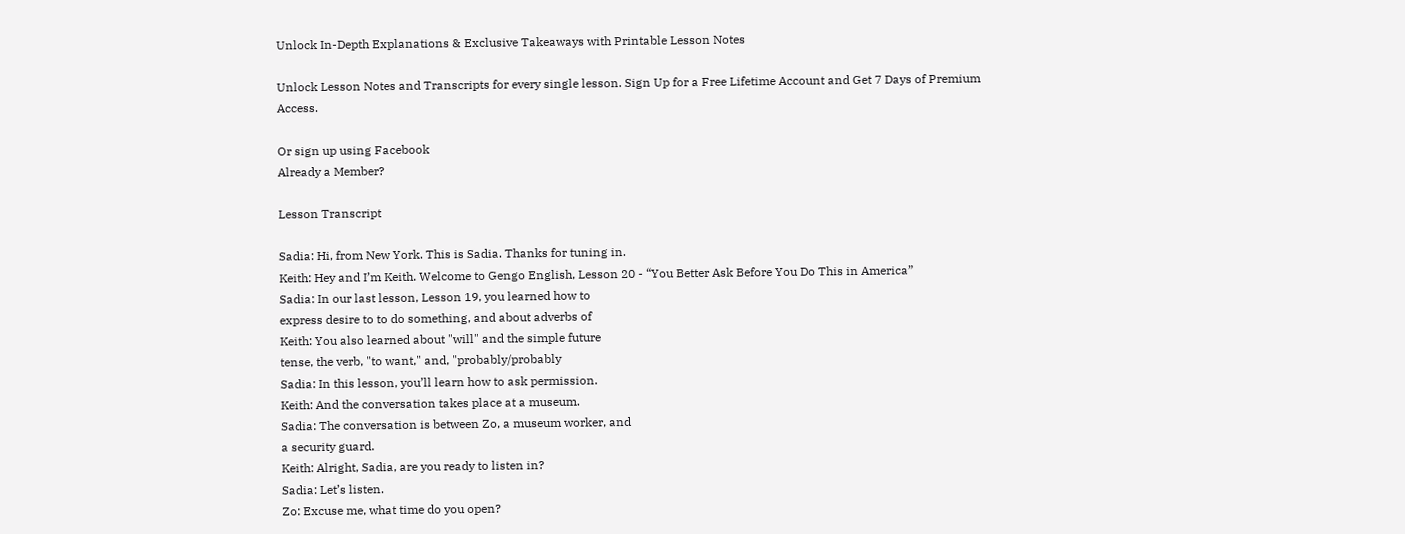Unlock In-Depth Explanations & Exclusive Takeaways with Printable Lesson Notes

Unlock Lesson Notes and Transcripts for every single lesson. Sign Up for a Free Lifetime Account and Get 7 Days of Premium Access.

Or sign up using Facebook
Already a Member?

Lesson Transcript

Sadia: Hi, from New York. This is Sadia. Thanks for tuning in.
Keith: Hey and I’m Keith. Welcome to Gengo English, Lesson 20 - “You Better Ask Before You Do This in America”
Sadia: In our last lesson, Lesson 19, you learned how to
express desire to to do something, and about adverbs of
Keith: You also learned about "will" and the simple future
tense, the verb, "to want," and, "probably/probably
Sadia: In this lesson, you’ll learn how to ask permission.
Keith: And the conversation takes place at a museum.
Sadia: The conversation is between Zo, a museum worker, and
a security guard.
Keith: Alright, Sadia, are you ready to listen in?
Sadia: Let’s listen.
Zo: Excuse me, what time do you open?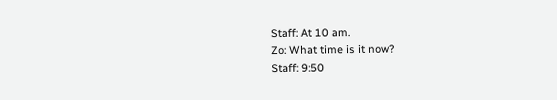Staff: At 10 am.
Zo: What time is it now?
Staff: 9:50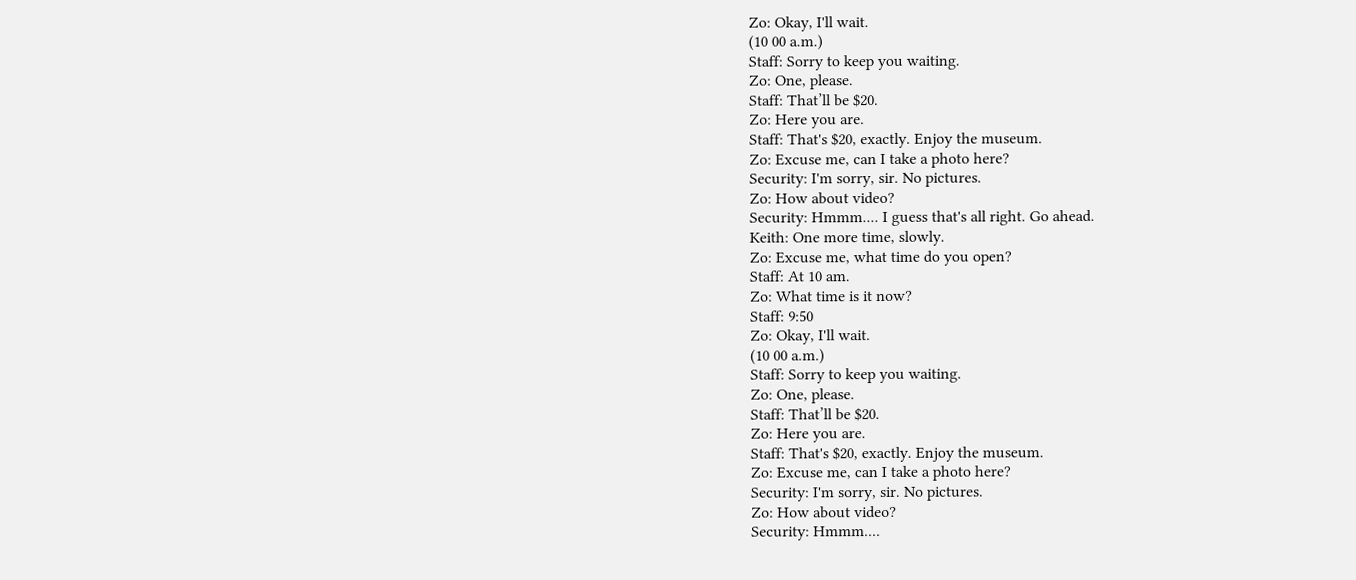Zo: Okay, I'll wait.
(10 00 a.m.)
Staff: Sorry to keep you waiting.
Zo: One, please.
Staff: That’ll be $20.
Zo: Here you are.
Staff: That's $20, exactly. Enjoy the museum.
Zo: Excuse me, can I take a photo here?
Security: I'm sorry, sir. No pictures.
Zo: How about video?
Security: Hmmm.... I guess that's all right. Go ahead.
Keith: One more time, slowly.
Zo: Excuse me, what time do you open?
Staff: At 10 am.
Zo: What time is it now?
Staff: 9:50
Zo: Okay, I'll wait.
(10 00 a.m.)
Staff: Sorry to keep you waiting.
Zo: One, please.
Staff: That’ll be $20.
Zo: Here you are.
Staff: That's $20, exactly. Enjoy the museum.
Zo: Excuse me, can I take a photo here?
Security: I'm sorry, sir. No pictures.
Zo: How about video?
Security: Hmmm....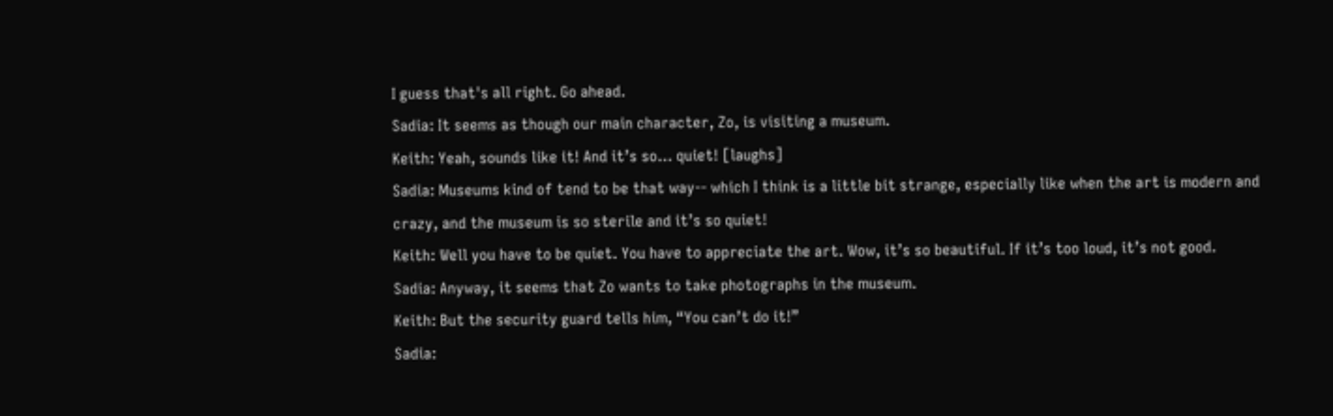I guess that's all right. Go ahead.
Sadia: It seems as though our main character, Zo, is visiting a museum.
Keith: Yeah, sounds like it! And it’s so... quiet! [laughs]
Sadia: Museums kind of tend to be that way-- which I think is a little bit strange, especially like when the art is modern and crazy, and the museum is so sterile and it’s so quiet!
Keith: Well you have to be quiet. You have to appreciate the art. Wow, it’s so beautiful. If it’s too loud, it’s not good.
Sadia: Anyway, it seems that Zo wants to take photographs in the museum.
Keith: But the security guard tells him, “You can’t do it!”
Sadia: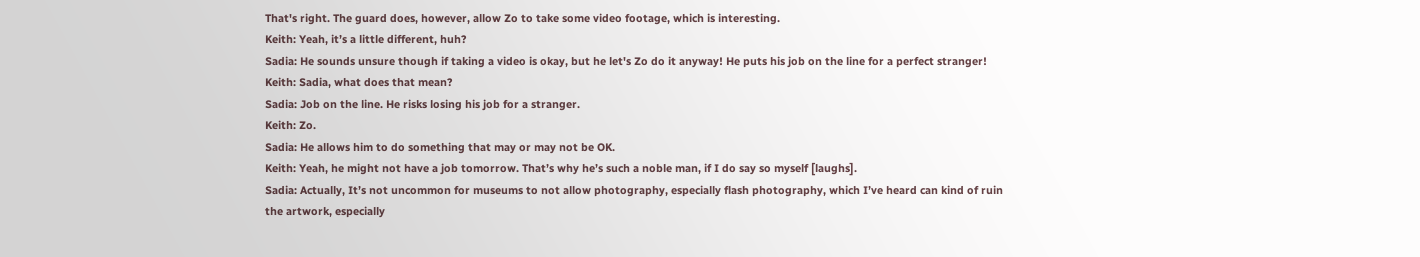That's right. The guard does, however, allow Zo to take some video footage, which is interesting.
Keith: Yeah, it’s a little different, huh?
Sadia: He sounds unsure though if taking a video is okay, but he let's Zo do it anyway! He puts his job on the line for a perfect stranger!
Keith: Sadia, what does that mean?
Sadia: Job on the line. He risks losing his job for a stranger.
Keith: Zo.
Sadia: He allows him to do something that may or may not be OK.
Keith: Yeah, he might not have a job tomorrow. That’s why he’s such a noble man, if I do say so myself [laughs].
Sadia: Actually, It’s not uncommon for museums to not allow photography, especially flash photography, which I’ve heard can kind of ruin the artwork, especially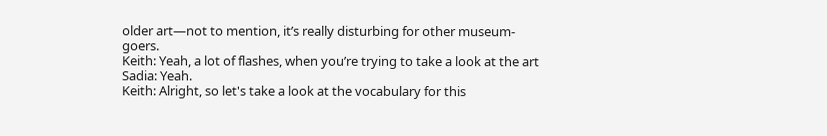older art—not to mention, it’s really disturbing for other museum-goers.
Keith: Yeah, a lot of flashes, when you’re trying to take a look at the art
Sadia: Yeah.
Keith: Alright, so let's take a look at the vocabulary for this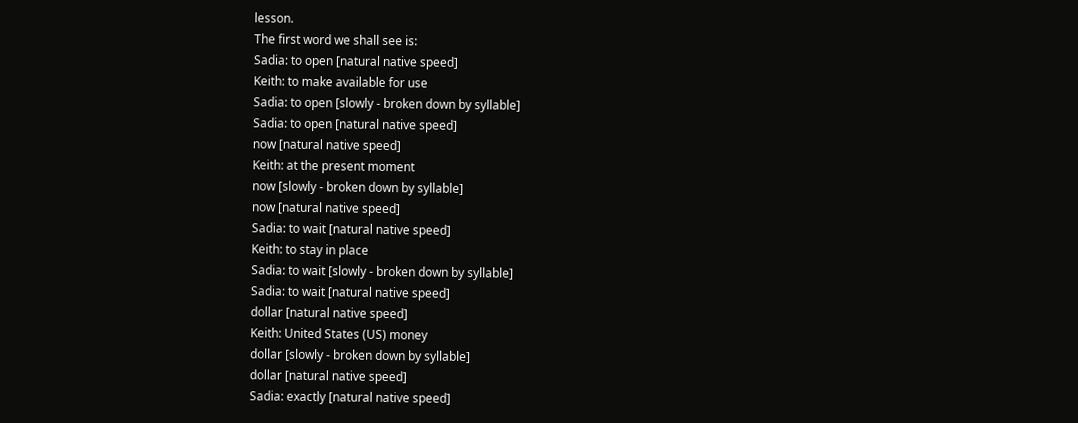lesson.
The first word we shall see is:
Sadia: to open [natural native speed]
Keith: to make available for use
Sadia: to open [slowly - broken down by syllable]
Sadia: to open [natural native speed]
now [natural native speed]
Keith: at the present moment
now [slowly - broken down by syllable]
now [natural native speed]
Sadia: to wait [natural native speed]
Keith: to stay in place
Sadia: to wait [slowly - broken down by syllable]
Sadia: to wait [natural native speed]
dollar [natural native speed]
Keith: United States (US) money
dollar [slowly - broken down by syllable]
dollar [natural native speed]
Sadia: exactly [natural native speed]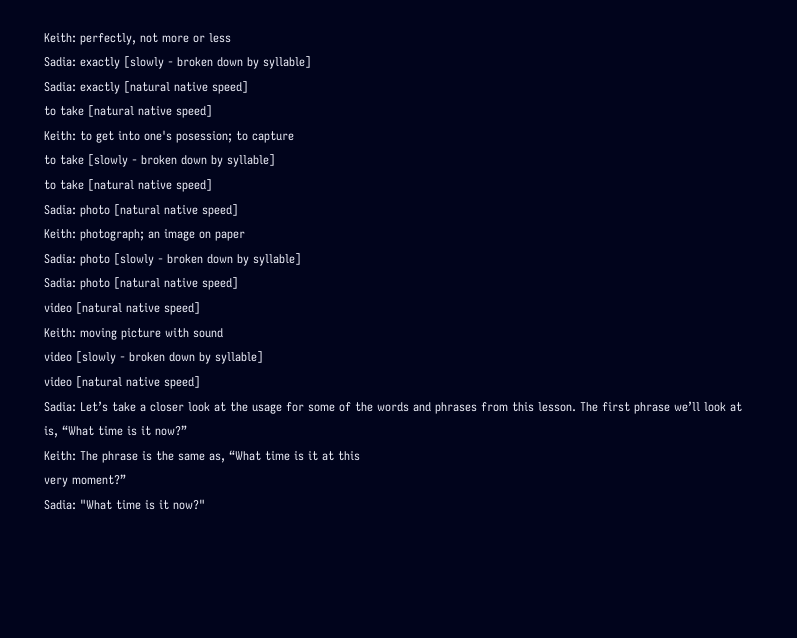Keith: perfectly, not more or less
Sadia: exactly [slowly - broken down by syllable]
Sadia: exactly [natural native speed]
to take [natural native speed]
Keith: to get into one's posession; to capture
to take [slowly - broken down by syllable]
to take [natural native speed]
Sadia: photo [natural native speed]
Keith: photograph; an image on paper
Sadia: photo [slowly - broken down by syllable]
Sadia: photo [natural native speed]
video [natural native speed]
Keith: moving picture with sound
video [slowly - broken down by syllable]
video [natural native speed]
Sadia: Let’s take a closer look at the usage for some of the words and phrases from this lesson. The first phrase we’ll look at is, “What time is it now?”
Keith: The phrase is the same as, “What time is it at this
very moment?”
Sadia: "What time is it now?"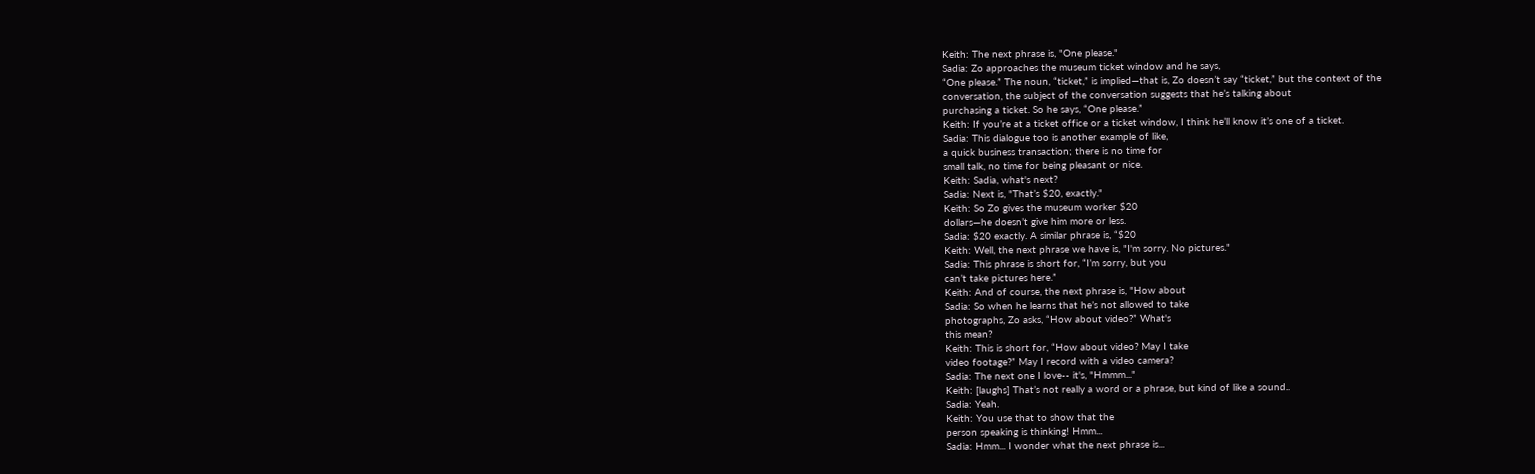Keith: The next phrase is, "One please."
Sadia: Zo approaches the museum ticket window and he says,
“One please.” The noun, “ticket,” is implied—that is, Zo doesn’t say “ticket,” but the context of the
conversation, the subject of the conversation suggests that he’s talking about
purchasing a ticket. So he says, “One please.”
Keith: If you’re at a ticket office or a ticket window, I think he’ll know it’s one of a ticket.
Sadia: This dialogue too is another example of like,
a quick business transaction; there is no time for
small talk, no time for being pleasant or nice.
Keith: Sadia, what's next?
Sadia: Next is, "That’s $20, exactly."
Keith: So Zo gives the museum worker $20
dollars—he doesn’t give him more or less.
Sadia: $20 exactly. A similar phrase is, “$20
Keith: Well, the next phrase we have is, "I'm sorry. No pictures."
Sadia: This phrase is short for, “I’m sorry, but you
can’t take pictures here.”
Keith: And of course, the next phrase is, "How about
Sadia: So when he learns that he’s not allowed to take
photographs, Zo asks, “How about video?” What's
this mean?
Keith: This is short for, “How about video? May I take
video footage?” May I record with a video camera?
Sadia: The next one I love-- it's, "Hmmm..."
Keith: [laughs] That’s not really a word or a phrase, but kind of like a sound..
Sadia: Yeah.
Keith: You use that to show that the
person speaking is thinking! Hmm...
Sadia: Hmm... I wonder what the next phrase is...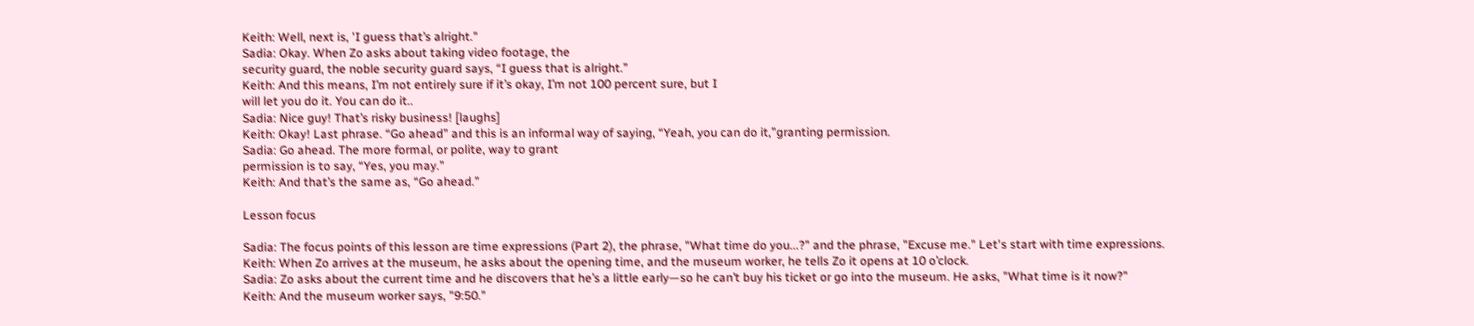Keith: Well, next is, 'I guess that’s alright."
Sadia: Okay. When Zo asks about taking video footage, the
security guard, the noble security guard says, “I guess that is alright.”
Keith: And this means, I’m not entirely sure if it’s okay, I’m not 100 percent sure, but I
will let you do it. You can do it..
Sadia: Nice guy! That’s risky business! [laughs]
Keith: Okay! Last phrase. “Go ahead” and this is an informal way of saying, “Yeah, you can do it,”granting permission.
Sadia: Go ahead. The more formal, or polite, way to grant
permission is to say, “Yes, you may.”
Keith: And that’s the same as, “Go ahead.”

Lesson focus

Sadia: The focus points of this lesson are time expressions (Part 2), the phrase, "What time do you...?" and the phrase, "Excuse me." Let's start with time expressions.
Keith: When Zo arrives at the museum, he asks about the opening time, and the museum worker, he tells Zo it opens at 10 o’clock.
Sadia: Zo asks about the current time and he discovers that he’s a little early—so he can’t buy his ticket or go into the museum. He asks, "What time is it now?"
Keith: And the museum worker says, "9:50."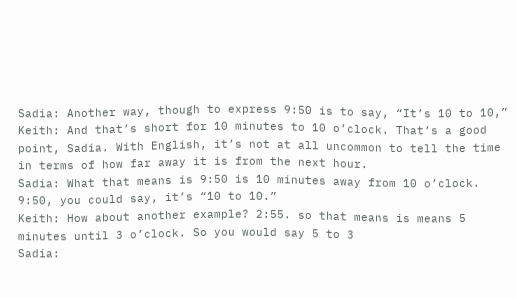Sadia: Another way, though to express 9:50 is to say, “It’s 10 to 10,”
Keith: And that’s short for 10 minutes to 10 o’clock. That’s a good point, Sadia. With English, it’s not at all uncommon to tell the time in terms of how far away it is from the next hour.
Sadia: What that means is 9:50 is 10 minutes away from 10 o’clock. 9:50, you could say, it’s “10 to 10.”
Keith: How about another example? 2:55. so that means is means 5 minutes until 3 o’clock. So you would say 5 to 3
Sadia: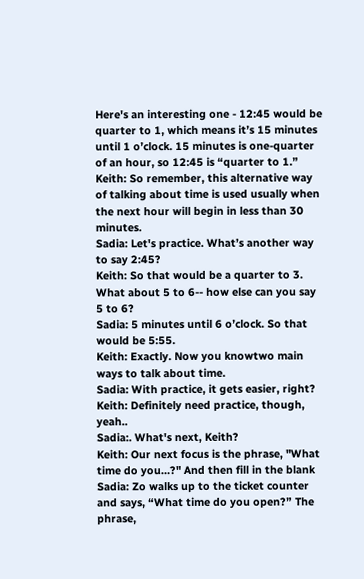Here's an interesting one - 12:45 would be quarter to 1, which means it’s 15 minutes until 1 o’clock. 15 minutes is one-quarter of an hour, so 12:45 is “quarter to 1.”
Keith: So remember, this alternative way of talking about time is used usually when the next hour will begin in less than 30 minutes.
Sadia: Let's practice. What’s another way to say 2:45?
Keith: So that would be a quarter to 3. What about 5 to 6-- how else can you say 5 to 6?
Sadia: 5 minutes until 6 o’clock. So that would be 5:55.
Keith: Exactly. Now you knowtwo main ways to talk about time.
Sadia: With practice, it gets easier, right?
Keith: Definitely need practice, though, yeah..
Sadia:. What's next, Keith?
Keith: Our next focus is the phrase, "What time do you…?" And then fill in the blank
Sadia: Zo walks up to the ticket counter and says, “What time do you open?” The phrase,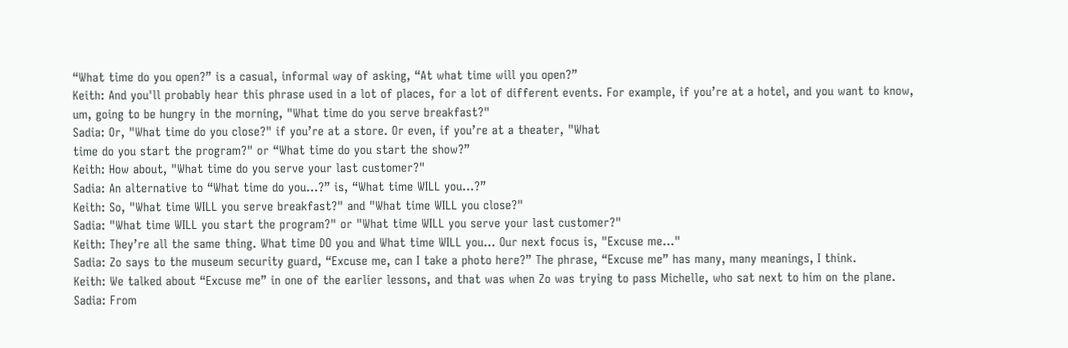“What time do you open?” is a casual, informal way of asking, “At what time will you open?”
Keith: And you'll probably hear this phrase used in a lot of places, for a lot of different events. For example, if you’re at a hotel, and you want to know, um, going to be hungry in the morning, "What time do you serve breakfast?"
Sadia: Or, "What time do you close?" if you’re at a store. Or even, if you’re at a theater, "What
time do you start the program?" or “What time do you start the show?”
Keith: How about, "What time do you serve your last customer?"
Sadia: An alternative to “What time do you…?” is, “What time WILL you…?”
Keith: So, "What time WILL you serve breakfast?" and "What time WILL you close?"
Sadia: "What time WILL you start the program?" or "What time WILL you serve your last customer?"
Keith: They’re all the same thing. What time DO you and What time WILL you... Our next focus is, "Excuse me…"
Sadia: Zo says to the museum security guard, “Excuse me, can I take a photo here?” The phrase, “Excuse me” has many, many meanings, I think.
Keith: We talked about “Excuse me” in one of the earlier lessons, and that was when Zo was trying to pass Michelle, who sat next to him on the plane.
Sadia: From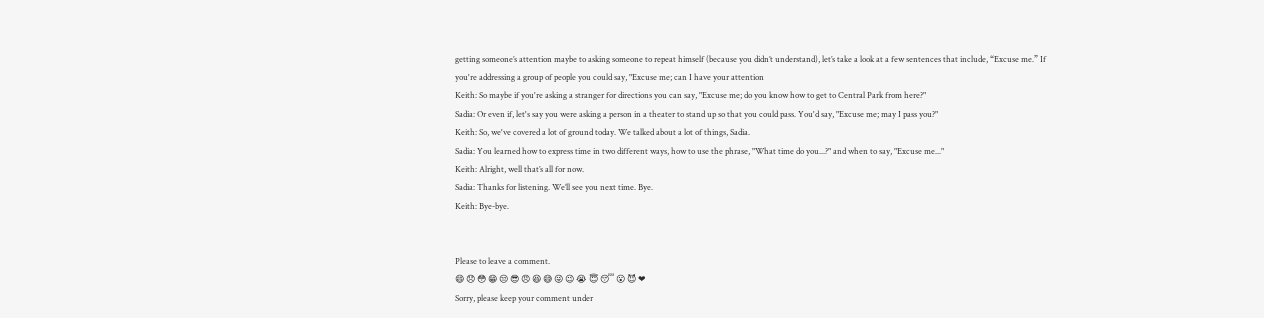getting someone’s attention maybe to asking someone to repeat himself (because you didn’t understand), let’s take a look at a few sentences that include, “Excuse me.” If you're addressing a group of people you could say, "Excuse me; can I have your attention
Keith: So maybe if you're asking a stranger for directions you can say, "Excuse me; do you know how to get to Central Park from here?"
Sadia: Or even if, let's say you were asking a person in a theater to stand up so that you could pass. You'd say, "Excuse me; may I pass you?"
Keith: So, we've covered a lot of ground today. We talked about a lot of things, Sadia.
Sadia: You learned how to express time in two different ways, how to use the phrase, "What time do you...?" and when to say, "Excuse me..."
Keith: Alright, well that’s all for now.
Sadia: Thanks for listening. We’ll see you next time. Bye.
Keith: Bye-bye.


Please to leave a comment.
😄 😞 😳 😁 😒 😎 😠 😆 😅 😜 😉 😭 😇 😴 😮 😈 ❤
Sorry, please keep your comment under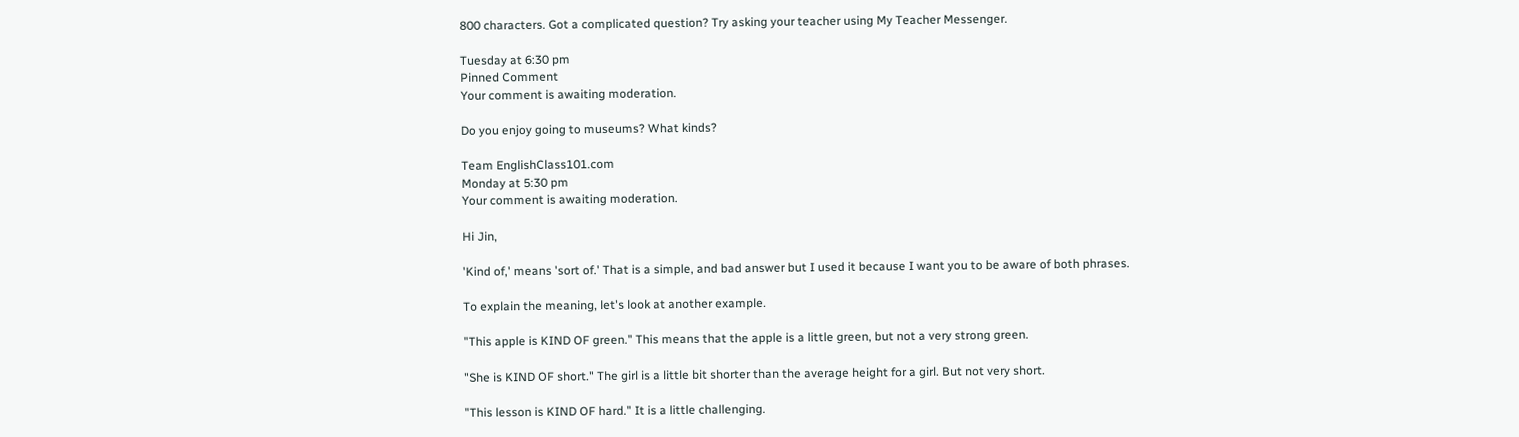800 characters. Got a complicated question? Try asking your teacher using My Teacher Messenger.

Tuesday at 6:30 pm
Pinned Comment
Your comment is awaiting moderation.

Do you enjoy going to museums? What kinds?

Team EnglishClass101.com
Monday at 5:30 pm
Your comment is awaiting moderation.

Hi Jin,

'Kind of,' means 'sort of.' That is a simple, and bad answer but I used it because I want you to be aware of both phrases.

To explain the meaning, let's look at another example.

"This apple is KIND OF green." This means that the apple is a little green, but not a very strong green.

"She is KIND OF short." The girl is a little bit shorter than the average height for a girl. But not very short.

"This lesson is KIND OF hard." It is a little challenging.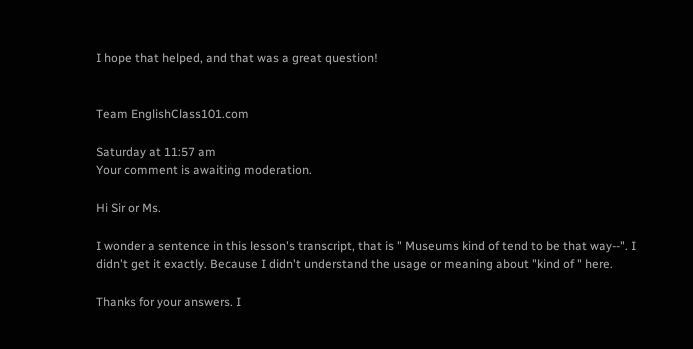I hope that helped, and that was a great question!


Team EnglishClass101.com

Saturday at 11:57 am
Your comment is awaiting moderation.

Hi Sir or Ms.

I wonder a sentence in this lesson's transcript, that is " Museums kind of tend to be that way--". I didn't get it exactly. Because I didn't understand the usage or meaning about "kind of " here.

Thanks for your answers. I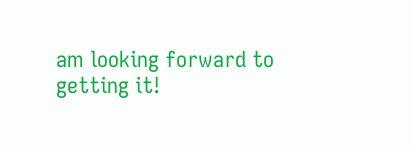am looking forward to getting it!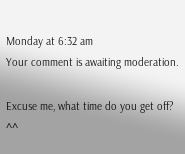Monday at 6:32 am
Your comment is awaiting moderation.

Excuse me, what time do you get off? ^^